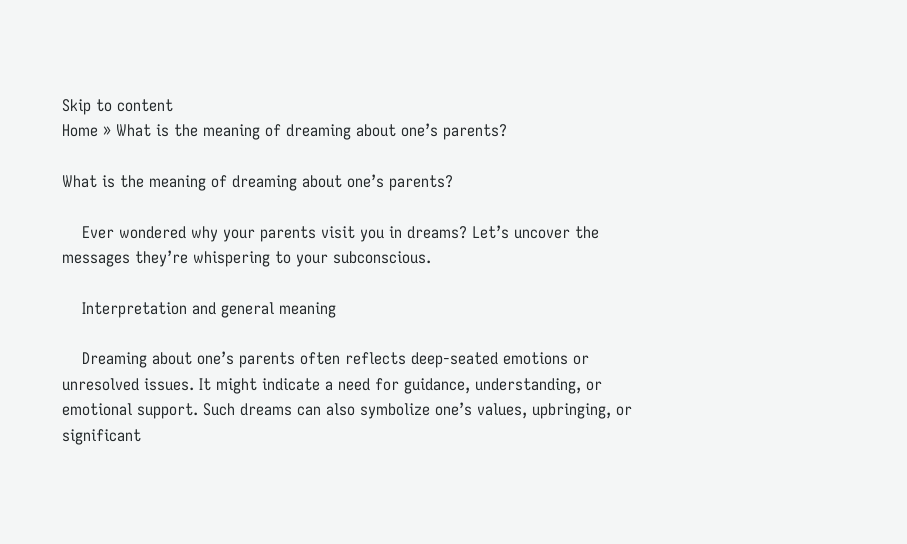Skip to content
Home » What is the meaning of dreaming about one’s parents?

What is the meaning of dreaming about one’s parents?

    Ever wondered why your parents visit you in dreams? Let’s uncover the messages they’re whispering to your subconscious.

    Interpretation and general meaning

    Dreaming about one’s parents often reflects deep-seated emotions or unresolved issues. It might indicate a need for guidance, understanding, or emotional support. Such dreams can also symbolize one’s values, upbringing, or significant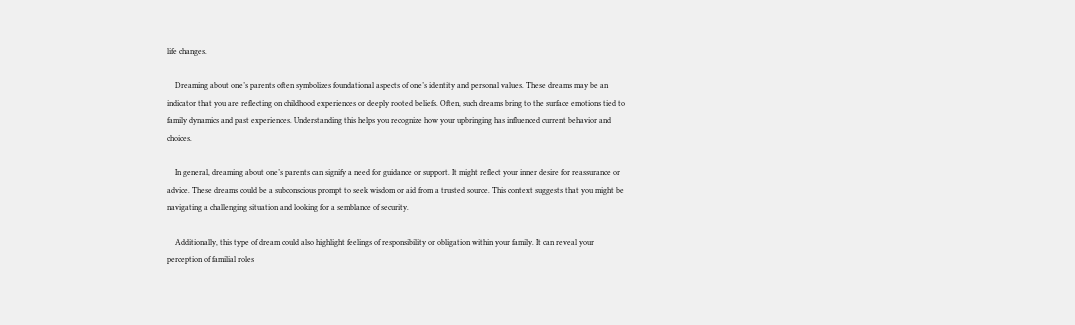life changes.

    Dreaming about one’s parents often symbolizes foundational aspects of one’s identity and personal values. These dreams may be an indicator that you are reflecting on childhood experiences or deeply rooted beliefs. Often, such dreams bring to the surface emotions tied to family dynamics and past experiences. Understanding this helps you recognize how your upbringing has influenced current behavior and choices.

    In general, dreaming about one’s parents can signify a need for guidance or support. It might reflect your inner desire for reassurance or advice. These dreams could be a subconscious prompt to seek wisdom or aid from a trusted source. This context suggests that you might be navigating a challenging situation and looking for a semblance of security.

    Additionally, this type of dream could also highlight feelings of responsibility or obligation within your family. It can reveal your perception of familial roles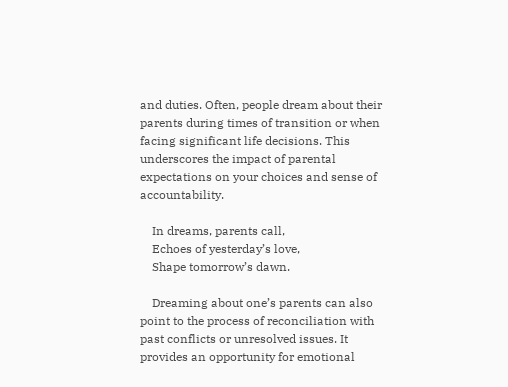and duties. Often, people dream about their parents during times of transition or when facing significant life decisions. This underscores the impact of parental expectations on your choices and sense of accountability.

    In dreams, parents call,
    Echoes of yesterday’s love,
    Shape tomorrow’s dawn.

    Dreaming about one’s parents can also point to the process of reconciliation with past conflicts or unresolved issues. It provides an opportunity for emotional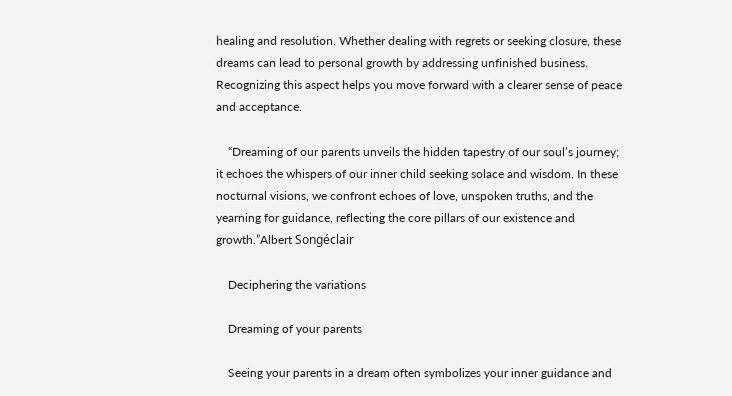healing and resolution. Whether dealing with regrets or seeking closure, these dreams can lead to personal growth by addressing unfinished business. Recognizing this aspect helps you move forward with a clearer sense of peace and acceptance.

    “Dreaming of our parents unveils the hidden tapestry of our soul’s journey; it echoes the whispers of our inner child seeking solace and wisdom. In these nocturnal visions, we confront echoes of love, unspoken truths, and the yearning for guidance, reflecting the core pillars of our existence and growth.”Albert Songéclair

    Deciphering the variations

    Dreaming of your parents

    Seeing your parents in a dream often symbolizes your inner guidance and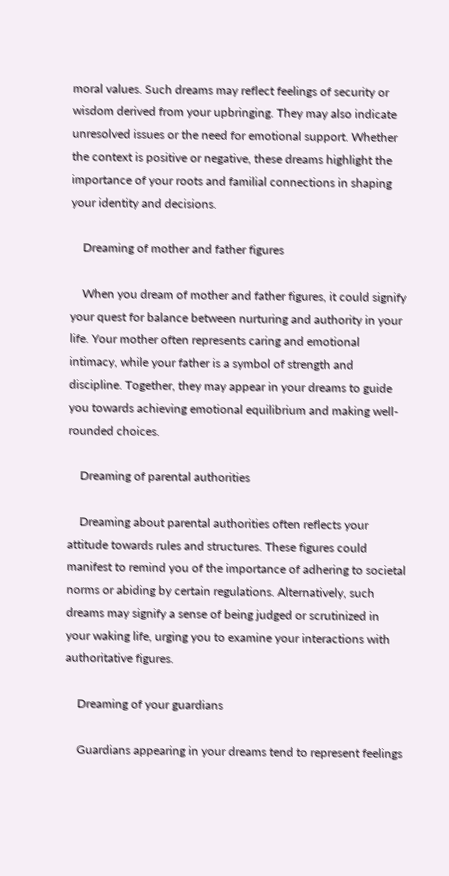moral values. Such dreams may reflect feelings of security or wisdom derived from your upbringing. They may also indicate unresolved issues or the need for emotional support. Whether the context is positive or negative, these dreams highlight the importance of your roots and familial connections in shaping your identity and decisions.

    Dreaming of mother and father figures

    When you dream of mother and father figures, it could signify your quest for balance between nurturing and authority in your life. Your mother often represents caring and emotional intimacy, while your father is a symbol of strength and discipline. Together, they may appear in your dreams to guide you towards achieving emotional equilibrium and making well-rounded choices.

    Dreaming of parental authorities

    Dreaming about parental authorities often reflects your attitude towards rules and structures. These figures could manifest to remind you of the importance of adhering to societal norms or abiding by certain regulations. Alternatively, such dreams may signify a sense of being judged or scrutinized in your waking life, urging you to examine your interactions with authoritative figures.

    Dreaming of your guardians

    Guardians appearing in your dreams tend to represent feelings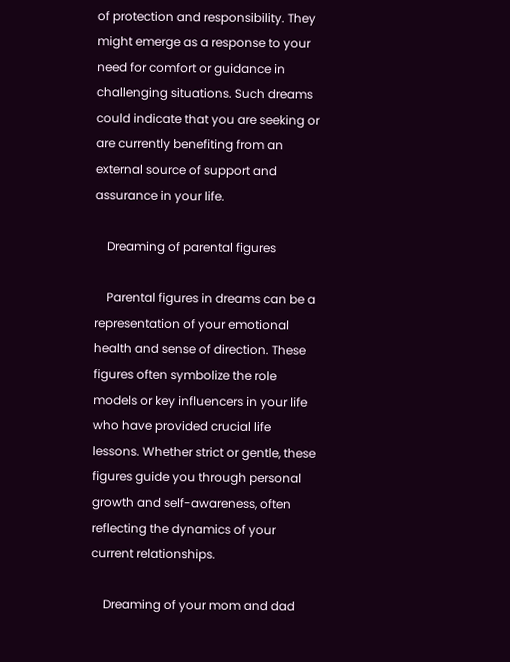of protection and responsibility. They might emerge as a response to your need for comfort or guidance in challenging situations. Such dreams could indicate that you are seeking or are currently benefiting from an external source of support and assurance in your life.

    Dreaming of parental figures

    Parental figures in dreams can be a representation of your emotional health and sense of direction. These figures often symbolize the role models or key influencers in your life who have provided crucial life lessons. Whether strict or gentle, these figures guide you through personal growth and self-awareness, often reflecting the dynamics of your current relationships.

    Dreaming of your mom and dad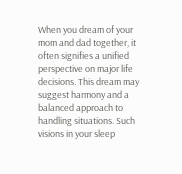When you dream of your mom and dad together, it often signifies a unified perspective on major life decisions. This dream may suggest harmony and a balanced approach to handling situations. Such visions in your sleep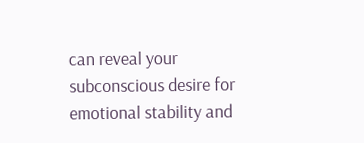can reveal your subconscious desire for emotional stability and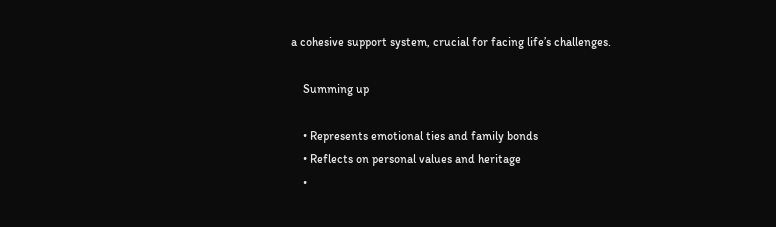a cohesive support system, crucial for facing life’s challenges.

    Summing up

    • Represents emotional ties and family bonds
    • Reflects on personal values and heritage
    •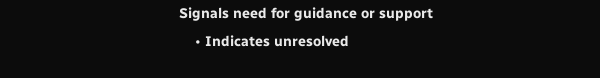Signals need for guidance or support
    • Indicates unresolved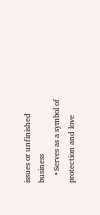issues or unfinished business
    • Serves as a symbol of protection and love